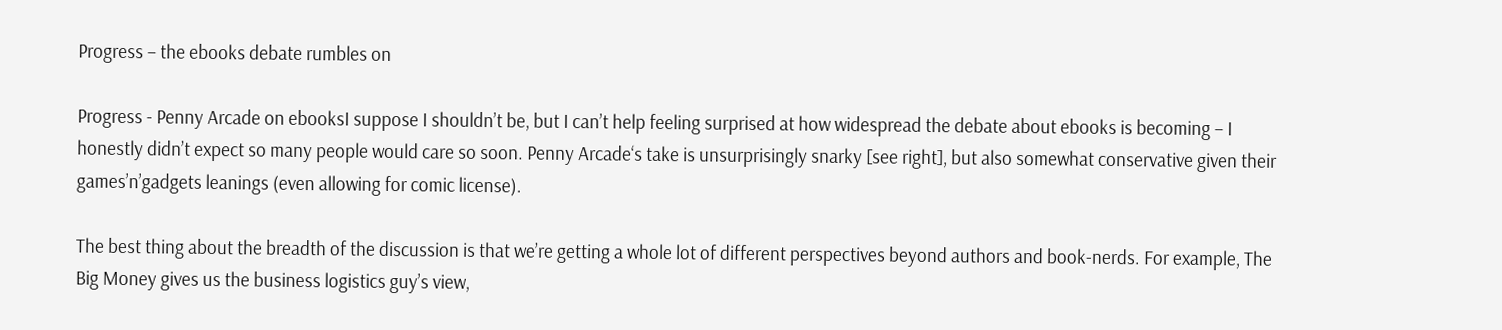Progress – the ebooks debate rumbles on

Progress - Penny Arcade on ebooksI suppose I shouldn’t be, but I can’t help feeling surprised at how widespread the debate about ebooks is becoming – I honestly didn’t expect so many people would care so soon. Penny Arcade‘s take is unsurprisingly snarky [see right], but also somewhat conservative given their games’n’gadgets leanings (even allowing for comic license).

The best thing about the breadth of the discussion is that we’re getting a whole lot of different perspectives beyond authors and book-nerds. For example, The Big Money gives us the business logistics guy’s view,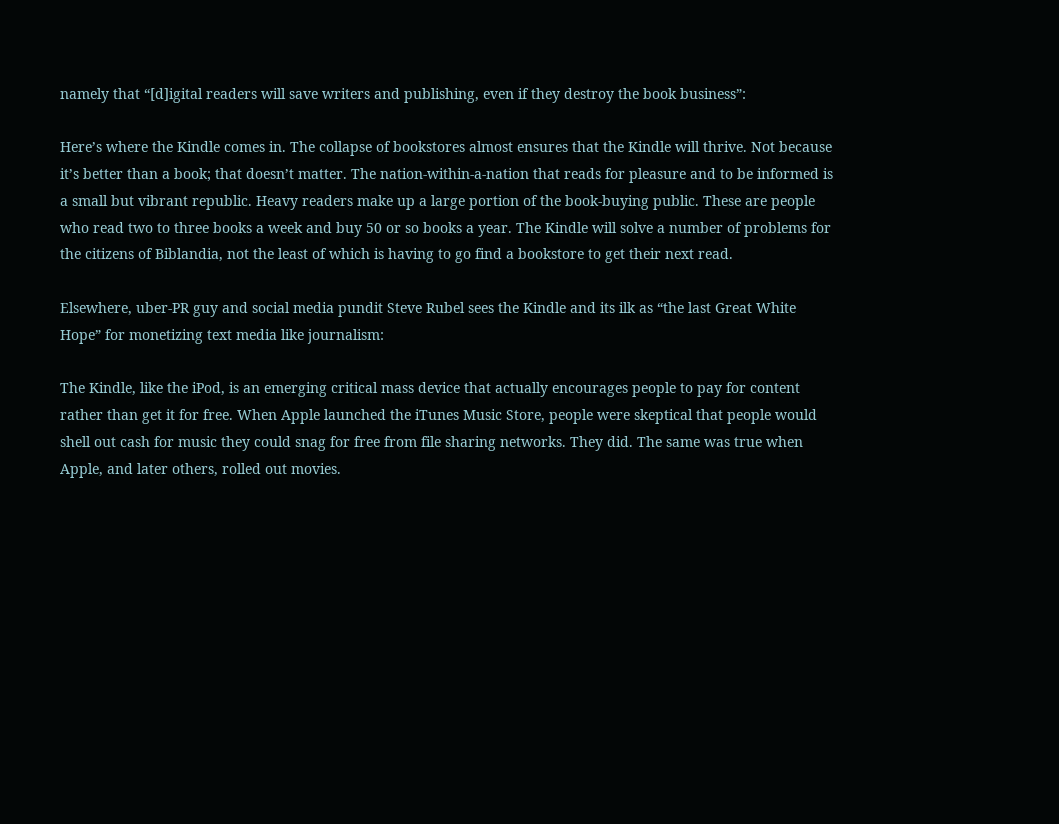namely that “[d]igital readers will save writers and publishing, even if they destroy the book business”:

Here’s where the Kindle comes in. The collapse of bookstores almost ensures that the Kindle will thrive. Not because it’s better than a book; that doesn’t matter. The nation-within-a-nation that reads for pleasure and to be informed is a small but vibrant republic. Heavy readers make up a large portion of the book-buying public. These are people who read two to three books a week and buy 50 or so books a year. The Kindle will solve a number of problems for the citizens of Biblandia, not the least of which is having to go find a bookstore to get their next read.

Elsewhere, uber-PR guy and social media pundit Steve Rubel sees the Kindle and its ilk as “the last Great White Hope” for monetizing text media like journalism:

The Kindle, like the iPod, is an emerging critical mass device that actually encourages people to pay for content rather than get it for free. When Apple launched the iTunes Music Store, people were skeptical that people would shell out cash for music they could snag for free from file sharing networks. They did. The same was true when Apple, and later others, rolled out movies.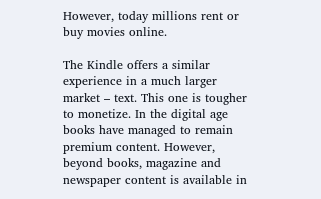However, today millions rent or buy movies online.

The Kindle offers a similar experience in a much larger market – text. This one is tougher to monetize. In the digital age books have managed to remain premium content. However, beyond books, magazine and newspaper content is available in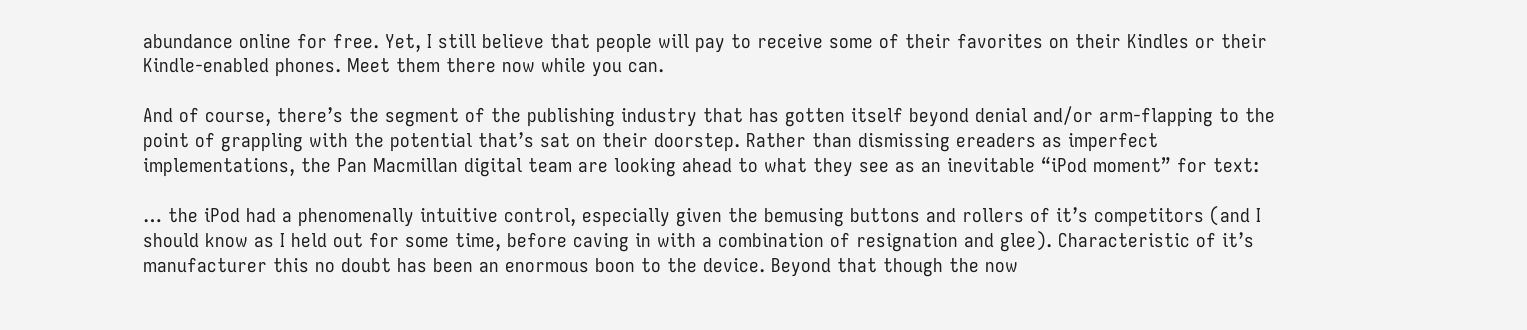abundance online for free. Yet, I still believe that people will pay to receive some of their favorites on their Kindles or their Kindle-enabled phones. Meet them there now while you can.

And of course, there’s the segment of the publishing industry that has gotten itself beyond denial and/or arm-flapping to the point of grappling with the potential that’s sat on their doorstep. Rather than dismissing ereaders as imperfect implementations, the Pan Macmillan digital team are looking ahead to what they see as an inevitable “iPod moment” for text:

… the iPod had a phenomenally intuitive control, especially given the bemusing buttons and rollers of it’s competitors (and I should know as I held out for some time, before caving in with a combination of resignation and glee). Characteristic of it’s manufacturer this no doubt has been an enormous boon to the device. Beyond that though the now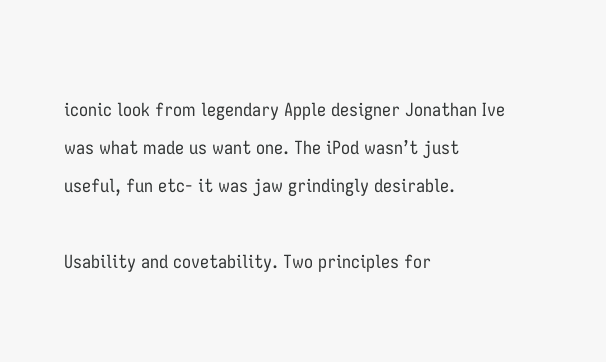iconic look from legendary Apple designer Jonathan Ive was what made us want one. The iPod wasn’t just useful, fun etc- it was jaw grindingly desirable.

Usability and covetability. Two principles for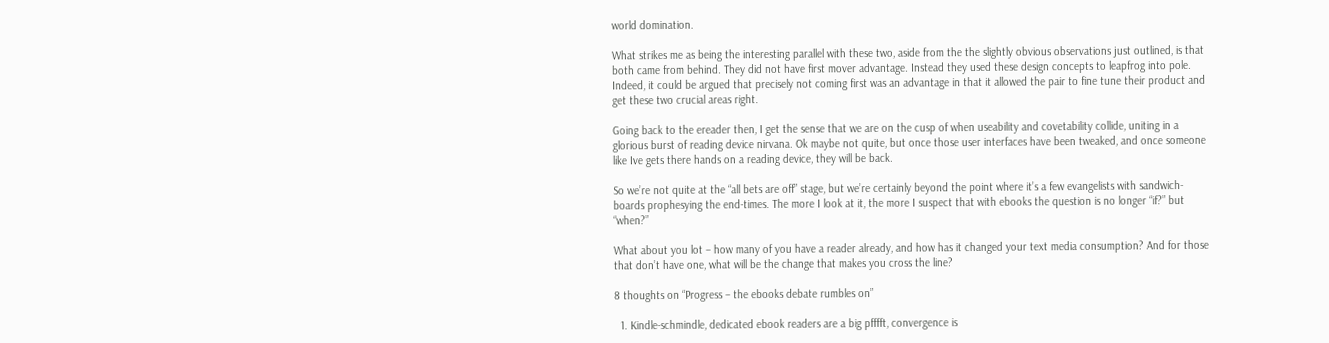world domination.

What strikes me as being the interesting parallel with these two, aside from the the slightly obvious observations just outlined, is that both came from behind. They did not have first mover advantage. Instead they used these design concepts to leapfrog into pole. Indeed, it could be argued that precisely not coming first was an advantage in that it allowed the pair to fine tune their product and get these two crucial areas right.

Going back to the ereader then, I get the sense that we are on the cusp of when useability and covetability collide, uniting in a glorious burst of reading device nirvana. Ok maybe not quite, but once those user interfaces have been tweaked, and once someone like Ive gets there hands on a reading device, they will be back.

So we’re not quite at the “all bets are off” stage, but we’re certainly beyond the point where it’s a few evangelists with sandwich-boards prophesying the end-times. The more I look at it, the more I suspect that with ebooks the question is no longer “if?” but “when?”

What about you lot – how many of you have a reader already, and how has it changed your text media consumption? And for those that don’t have one, what will be the change that makes you cross the line?

8 thoughts on “Progress – the ebooks debate rumbles on”

  1. Kindle-schmindle, dedicated ebook readers are a big pfffft, convergence is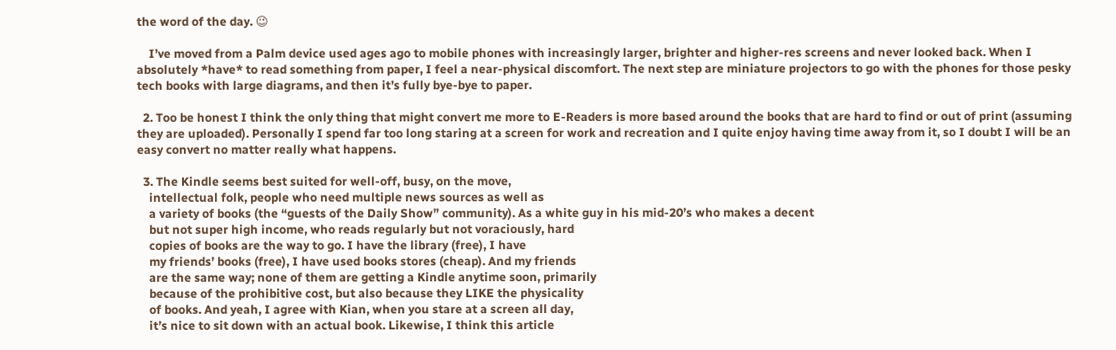the word of the day. 😉

    I’ve moved from a Palm device used ages ago to mobile phones with increasingly larger, brighter and higher-res screens and never looked back. When I absolutely *have* to read something from paper, I feel a near-physical discomfort. The next step are miniature projectors to go with the phones for those pesky tech books with large diagrams, and then it’s fully bye-bye to paper.

  2. Too be honest I think the only thing that might convert me more to E-Readers is more based around the books that are hard to find or out of print (assuming they are uploaded). Personally I spend far too long staring at a screen for work and recreation and I quite enjoy having time away from it, so I doubt I will be an easy convert no matter really what happens.

  3. The Kindle seems best suited for well-off, busy, on the move,
    intellectual folk, people who need multiple news sources as well as
    a variety of books (the “guests of the Daily Show” community). As a white guy in his mid-20’s who makes a decent
    but not super high income, who reads regularly but not voraciously, hard
    copies of books are the way to go. I have the library (free), I have
    my friends’ books (free), I have used books stores (cheap). And my friends
    are the same way; none of them are getting a Kindle anytime soon, primarily
    because of the prohibitive cost, but also because they LIKE the physicality
    of books. And yeah, I agree with Kian, when you stare at a screen all day,
    it’s nice to sit down with an actual book. Likewise, I think this article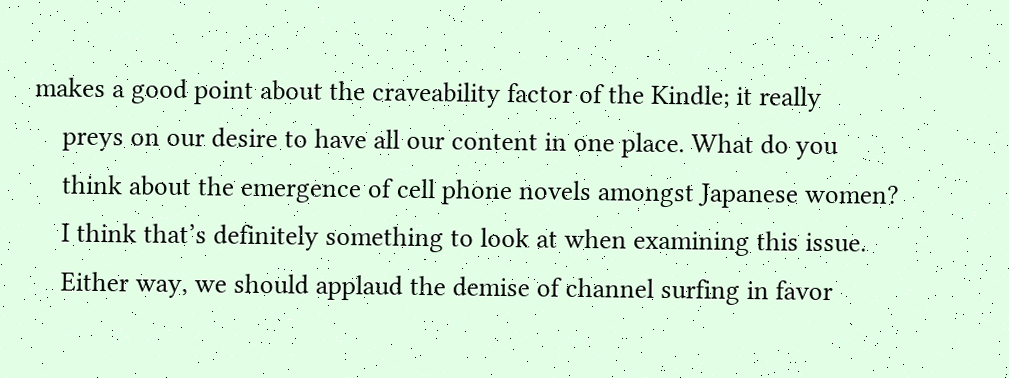makes a good point about the craveability factor of the Kindle; it really
    preys on our desire to have all our content in one place. What do you
    think about the emergence of cell phone novels amongst Japanese women?
    I think that’s definitely something to look at when examining this issue.
    Either way, we should applaud the demise of channel surfing in favor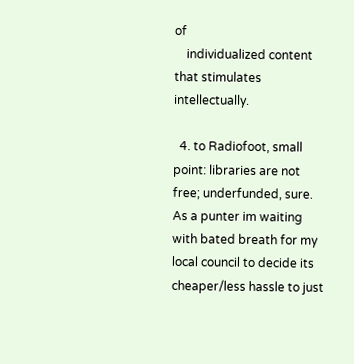of
    individualized content that stimulates intellectually.

  4. to Radiofoot, small point: libraries are not free; underfunded, sure. As a punter im waiting with bated breath for my local council to decide its cheaper/less hassle to just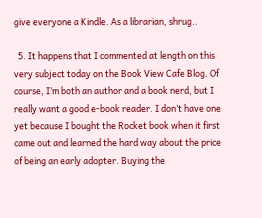give everyone a Kindle. As a librarian, shrug..

  5. It happens that I commented at length on this very subject today on the Book View Cafe Blog. Of course, I’m both an author and a book nerd, but I really want a good e-book reader. I don’t have one yet because I bought the Rocket book when it first came out and learned the hard way about the price of being an early adopter. Buying the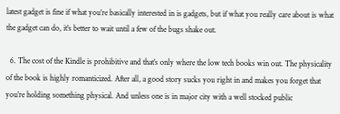latest gadget is fine if what you’re basically interested in is gadgets, but if what you really care about is what the gadget can do, it’s better to wait until a few of the bugs shake out.

  6. The cost of the Kindle is prohibitive and that’s only where the low tech books win out. The physicality of the book is highly romanticized. After all, a good story sucks you right in and makes you forget that you’re holding something physical. And unless one is in major city with a well stocked public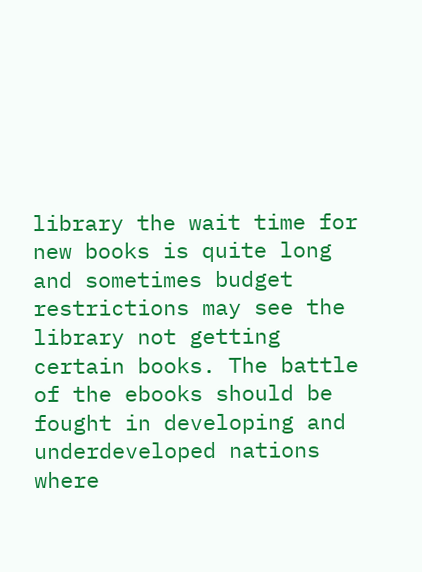library the wait time for new books is quite long and sometimes budget restrictions may see the library not getting certain books. The battle of the ebooks should be fought in developing and underdeveloped nations where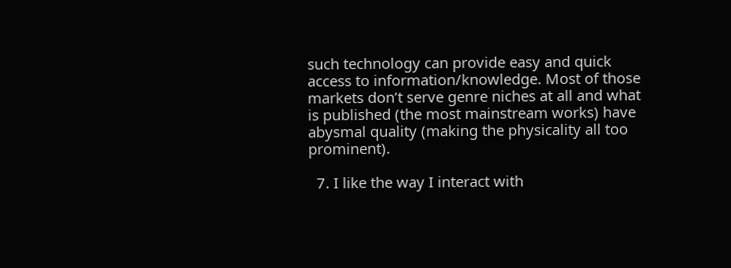such technology can provide easy and quick access to information/knowledge. Most of those markets don’t serve genre niches at all and what is published (the most mainstream works) have abysmal quality (making the physicality all too prominent).

  7. I like the way I interact with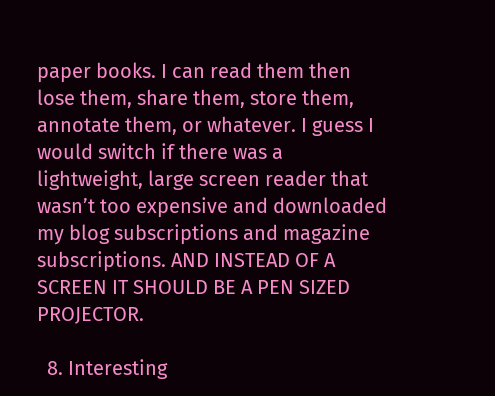paper books. I can read them then lose them, share them, store them, annotate them, or whatever. I guess I would switch if there was a lightweight, large screen reader that wasn’t too expensive and downloaded my blog subscriptions and magazine subscriptions. AND INSTEAD OF A SCREEN IT SHOULD BE A PEN SIZED PROJECTOR.

  8. Interesting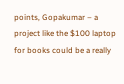points, Gopakumar – a project like the $100 laptop for books could be a really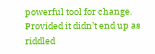powerful tool for change. Provided it didn’t end up as riddled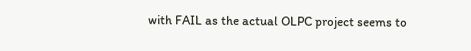with FAIL as the actual OLPC project seems to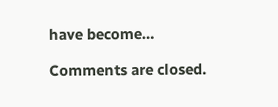have become…

Comments are closed.